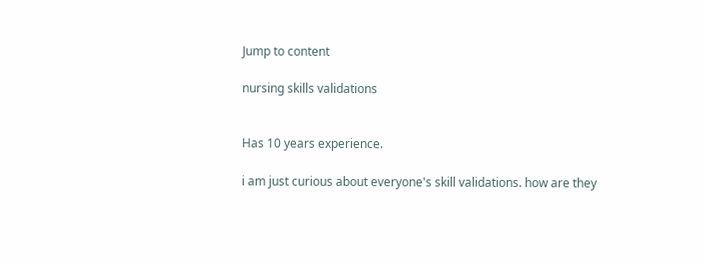Jump to content

nursing skills validations


Has 10 years experience.

i am just curious about everyone's skill validations. how are they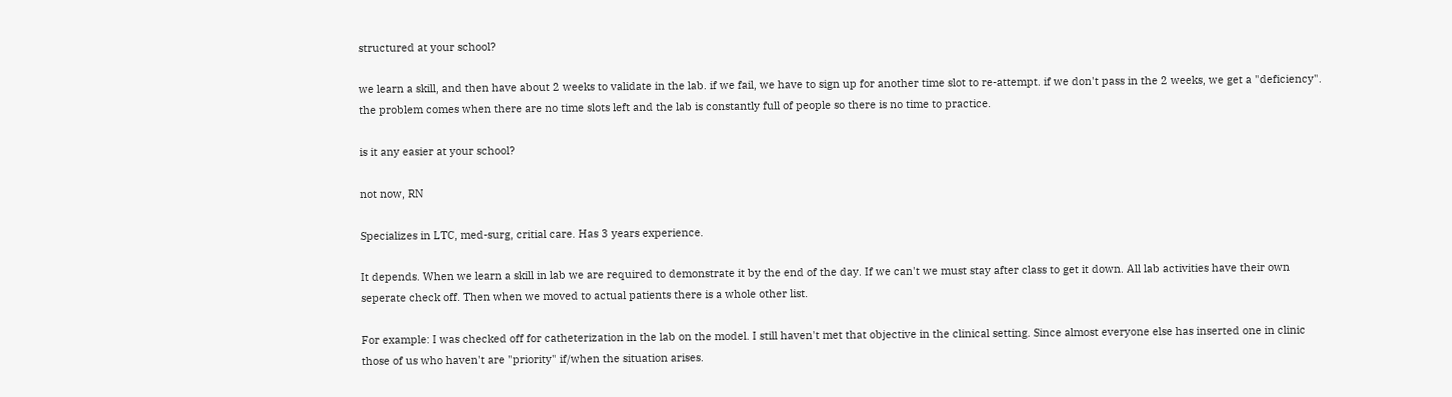structured at your school?

we learn a skill, and then have about 2 weeks to validate in the lab. if we fail, we have to sign up for another time slot to re-attempt. if we don't pass in the 2 weeks, we get a "deficiency". the problem comes when there are no time slots left and the lab is constantly full of people so there is no time to practice.

is it any easier at your school?

not now, RN

Specializes in LTC, med-surg, critial care. Has 3 years experience.

It depends. When we learn a skill in lab we are required to demonstrate it by the end of the day. If we can't we must stay after class to get it down. All lab activities have their own seperate check off. Then when we moved to actual patients there is a whole other list.

For example: I was checked off for catheterization in the lab on the model. I still haven't met that objective in the clinical setting. Since almost everyone else has inserted one in clinic those of us who haven't are "priority" if/when the situation arises.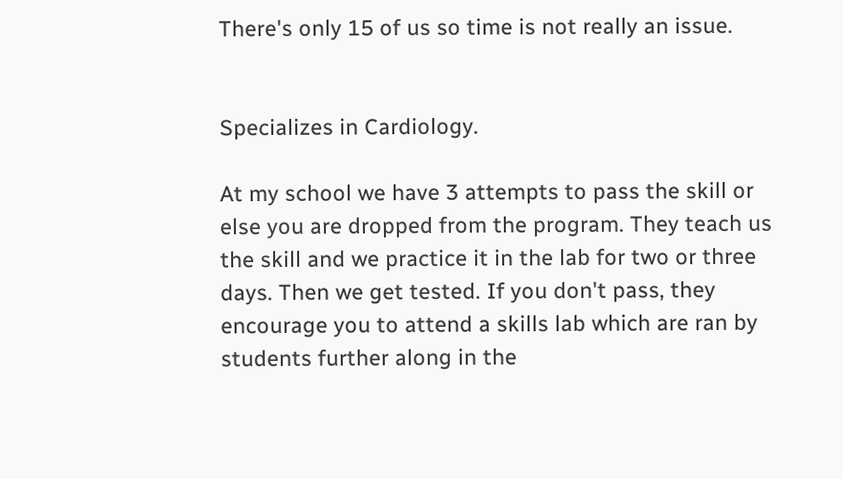There's only 15 of us so time is not really an issue.


Specializes in Cardiology.

At my school we have 3 attempts to pass the skill or else you are dropped from the program. They teach us the skill and we practice it in the lab for two or three days. Then we get tested. If you don't pass, they encourage you to attend a skills lab which are ran by students further along in the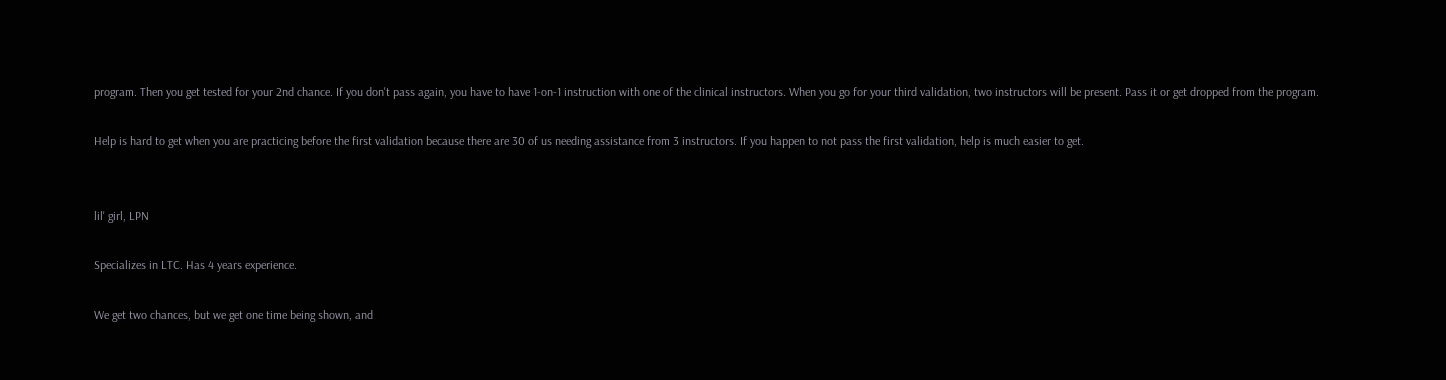program. Then you get tested for your 2nd chance. If you don't pass again, you have to have 1-on-1 instruction with one of the clinical instructors. When you go for your third validation, two instructors will be present. Pass it or get dropped from the program.

Help is hard to get when you are practicing before the first validation because there are 30 of us needing assistance from 3 instructors. If you happen to not pass the first validation, help is much easier to get.


lil' girl, LPN

Specializes in LTC. Has 4 years experience.

We get two chances, but we get one time being shown, and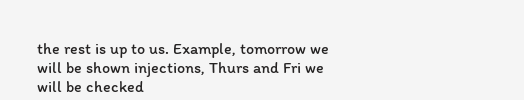the rest is up to us. Example, tomorrow we will be shown injections, Thurs and Fri we will be checked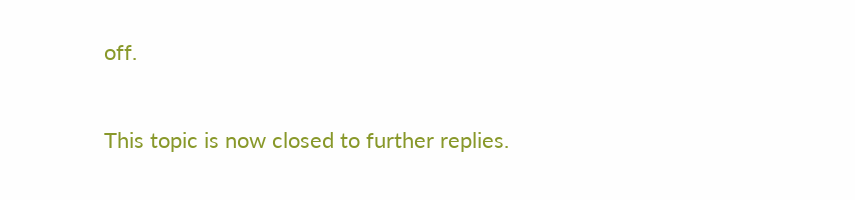off.

This topic is now closed to further replies.